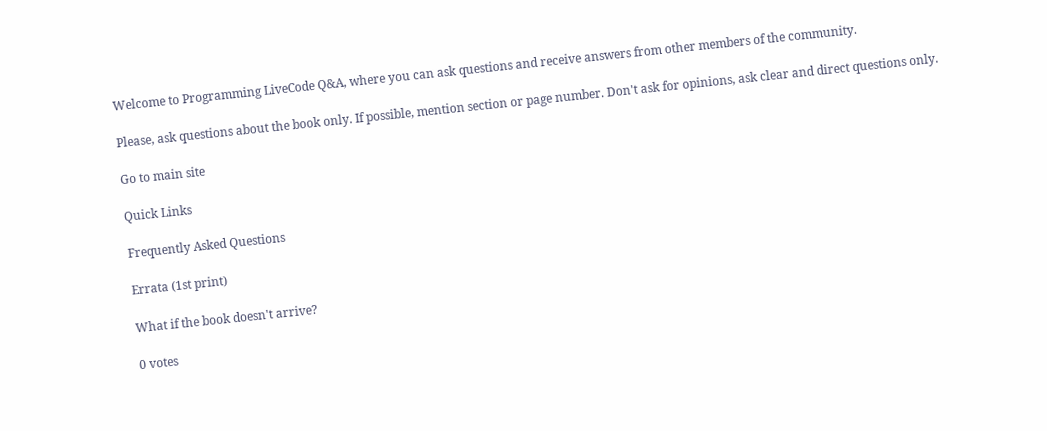Welcome to Programming LiveCode Q&A, where you can ask questions and receive answers from other members of the community.

Please, ask questions about the book only. If possible, mention section or page number. Don't ask for opinions, ask clear and direct questions only.

Go to main site

Quick Links

Frequently Asked Questions

Errata (1st print)

What if the book doesn't arrive?

0 votes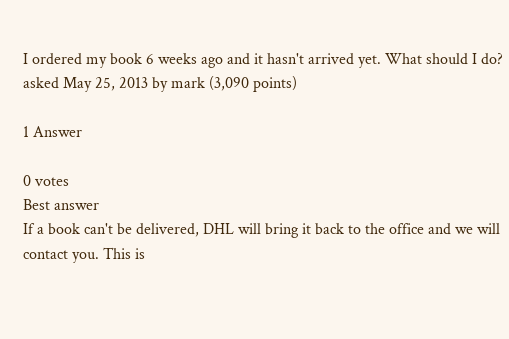I ordered my book 6 weeks ago and it hasn't arrived yet. What should I do?
asked May 25, 2013 by mark (3,090 points)

1 Answer

0 votes
Best answer
If a book can't be delivered, DHL will bring it back to the office and we will contact you. This is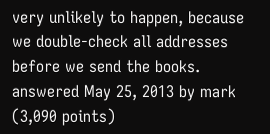very unlikely to happen, because we double-check all addresses before we send the books.
answered May 25, 2013 by mark (3,090 points)